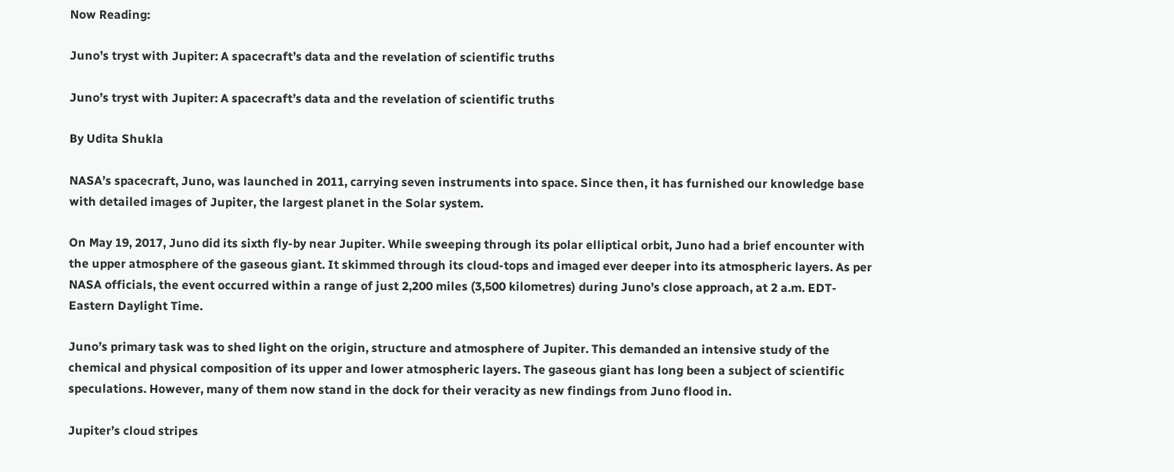Now Reading:

Juno’s tryst with Jupiter: A spacecraft’s data and the revelation of scientific truths

Juno’s tryst with Jupiter: A spacecraft’s data and the revelation of scientific truths

By Udita Shukla

NASA’s spacecraft, Juno, was launched in 2011, carrying seven instruments into space. Since then, it has furnished our knowledge base with detailed images of Jupiter, the largest planet in the Solar system.

On May 19, 2017, Juno did its sixth fly-by near Jupiter. While sweeping through its polar elliptical orbit, Juno had a brief encounter with the upper atmosphere of the gaseous giant. It skimmed through its cloud-tops and imaged ever deeper into its atmospheric layers. As per NASA officials, the event occurred within a range of just 2,200 miles (3,500 kilometres) during Juno’s close approach, at 2 a.m. EDT-Eastern Daylight Time.

Juno’s primary task was to shed light on the origin, structure and atmosphere of Jupiter. This demanded an intensive study of the chemical and physical composition of its upper and lower atmospheric layers. The gaseous giant has long been a subject of scientific speculations. However, many of them now stand in the dock for their veracity as new findings from Juno flood in.

Jupiter’s cloud stripes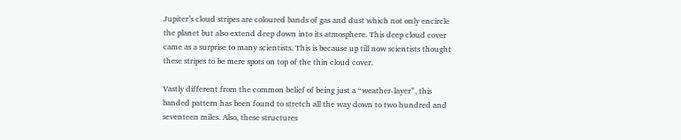Jupiter’s cloud stripes are coloured bands of gas and dust which not only encircle the planet but also extend deep down into its atmosphere. This deep cloud cover came as a surprise to many scientists. This is because up till now scientists thought these stripes to be mere spots on top of the thin cloud cover.

Vastly different from the common belief of being just a “weather-layer”, this banded pattern has been found to stretch all the way down to two hundred and seventeen miles. Also, these structures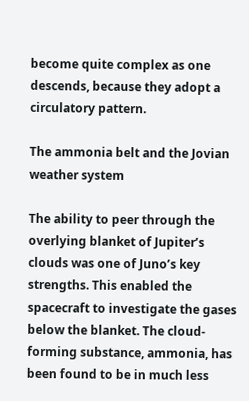become quite complex as one descends, because they adopt a circulatory pattern.

The ammonia belt and the Jovian weather system

The ability to peer through the overlying blanket of Jupiter’s clouds was one of Juno’s key strengths. This enabled the spacecraft to investigate the gases below the blanket. The cloud-forming substance, ammonia, has been found to be in much less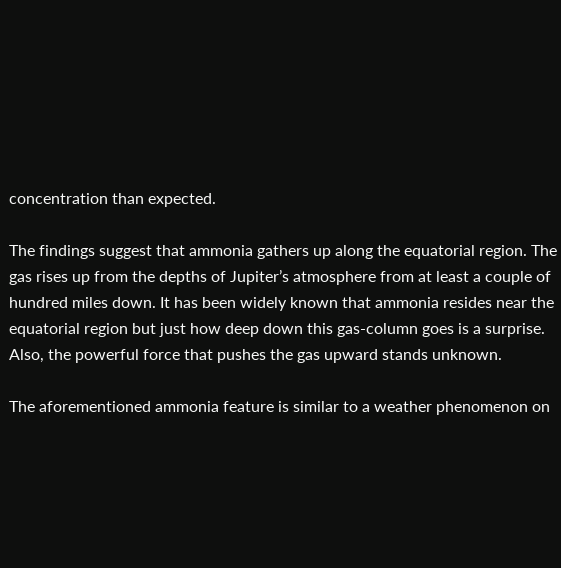concentration than expected.

The findings suggest that ammonia gathers up along the equatorial region. The gas rises up from the depths of Jupiter’s atmosphere from at least a couple of hundred miles down. It has been widely known that ammonia resides near the equatorial region but just how deep down this gas-column goes is a surprise. Also, the powerful force that pushes the gas upward stands unknown.

The aforementioned ammonia feature is similar to a weather phenomenon on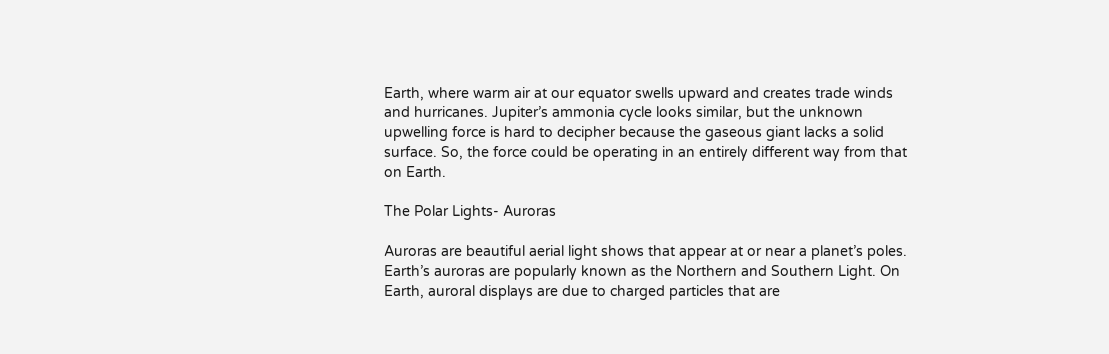Earth, where warm air at our equator swells upward and creates trade winds and hurricanes. Jupiter’s ammonia cycle looks similar, but the unknown upwelling force is hard to decipher because the gaseous giant lacks a solid surface. So, the force could be operating in an entirely different way from that on Earth.

The Polar Lights- Auroras

Auroras are beautiful aerial light shows that appear at or near a planet’s poles. Earth’s auroras are popularly known as the Northern and Southern Light. On Earth, auroral displays are due to charged particles that are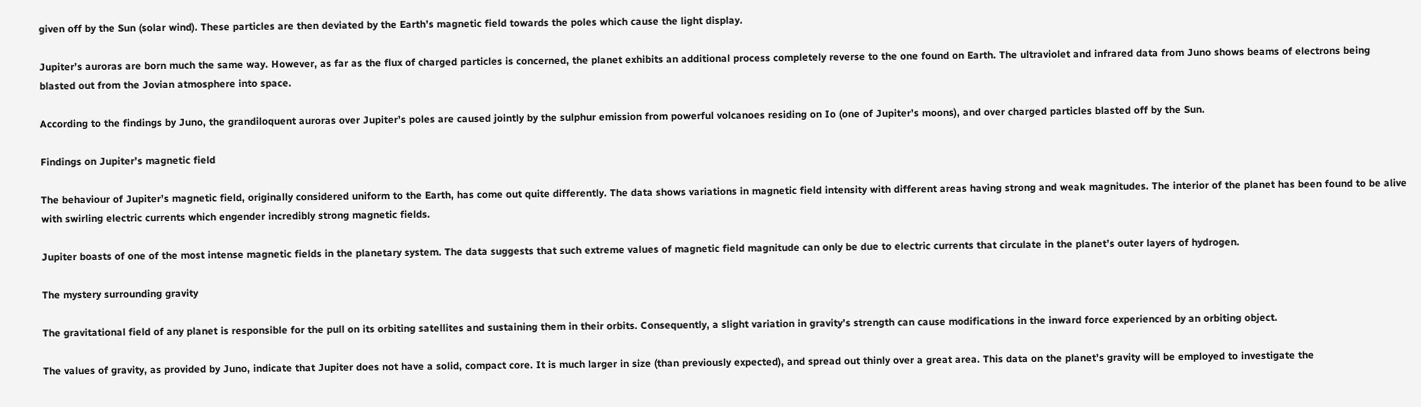given off by the Sun (solar wind). These particles are then deviated by the Earth’s magnetic field towards the poles which cause the light display.

Jupiter’s auroras are born much the same way. However, as far as the flux of charged particles is concerned, the planet exhibits an additional process completely reverse to the one found on Earth. The ultraviolet and infrared data from Juno shows beams of electrons being blasted out from the Jovian atmosphere into space.

According to the findings by Juno, the grandiloquent auroras over Jupiter’s poles are caused jointly by the sulphur emission from powerful volcanoes residing on Io (one of Jupiter’s moons), and over charged particles blasted off by the Sun.

Findings on Jupiter’s magnetic field

The behaviour of Jupiter’s magnetic field, originally considered uniform to the Earth, has come out quite differently. The data shows variations in magnetic field intensity with different areas having strong and weak magnitudes. The interior of the planet has been found to be alive with swirling electric currents which engender incredibly strong magnetic fields.

Jupiter boasts of one of the most intense magnetic fields in the planetary system. The data suggests that such extreme values of magnetic field magnitude can only be due to electric currents that circulate in the planet’s outer layers of hydrogen.

The mystery surrounding gravity

The gravitational field of any planet is responsible for the pull on its orbiting satellites and sustaining them in their orbits. Consequently, a slight variation in gravity’s strength can cause modifications in the inward force experienced by an orbiting object.

The values of gravity, as provided by Juno, indicate that Jupiter does not have a solid, compact core. It is much larger in size (than previously expected), and spread out thinly over a great area. This data on the planet’s gravity will be employed to investigate the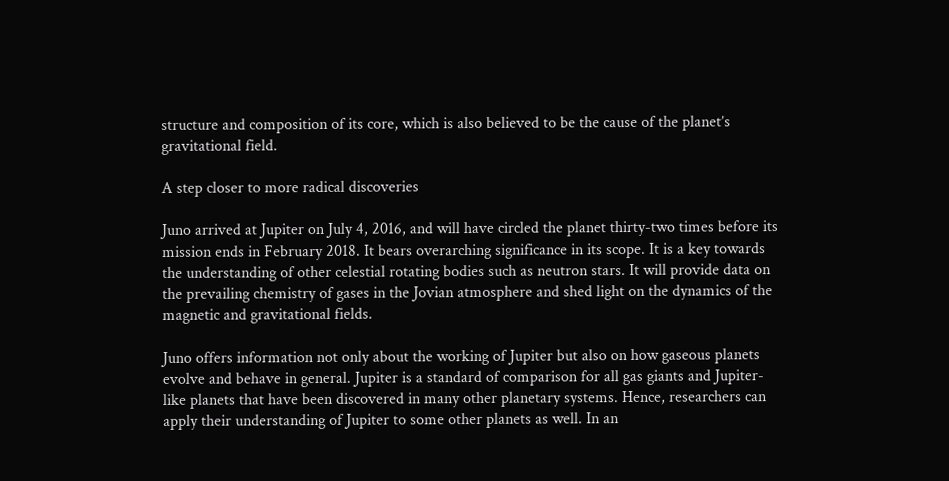structure and composition of its core, which is also believed to be the cause of the planet’s gravitational field.

A step closer to more radical discoveries

Juno arrived at Jupiter on July 4, 2016, and will have circled the planet thirty-two times before its mission ends in February 2018. It bears overarching significance in its scope. It is a key towards the understanding of other celestial rotating bodies such as neutron stars. It will provide data on the prevailing chemistry of gases in the Jovian atmosphere and shed light on the dynamics of the magnetic and gravitational fields.

Juno offers information not only about the working of Jupiter but also on how gaseous planets evolve and behave in general. Jupiter is a standard of comparison for all gas giants and Jupiter-like planets that have been discovered in many other planetary systems. Hence, researchers can apply their understanding of Jupiter to some other planets as well. In an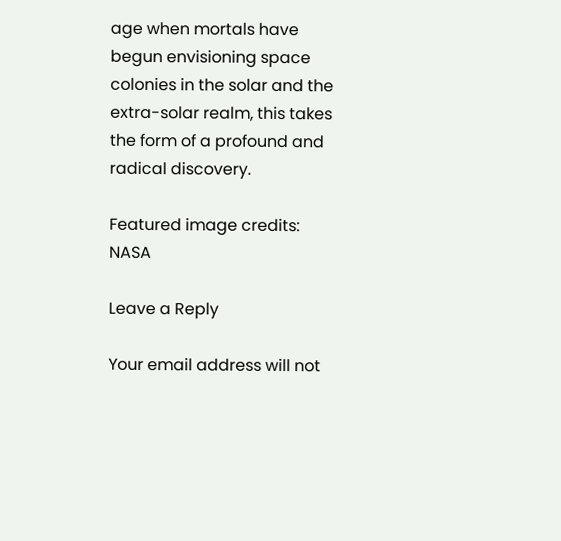age when mortals have begun envisioning space colonies in the solar and the extra-solar realm, this takes the form of a profound and radical discovery.

Featured image credits: NASA

Leave a Reply

Your email address will not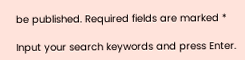be published. Required fields are marked *

Input your search keywords and press Enter.